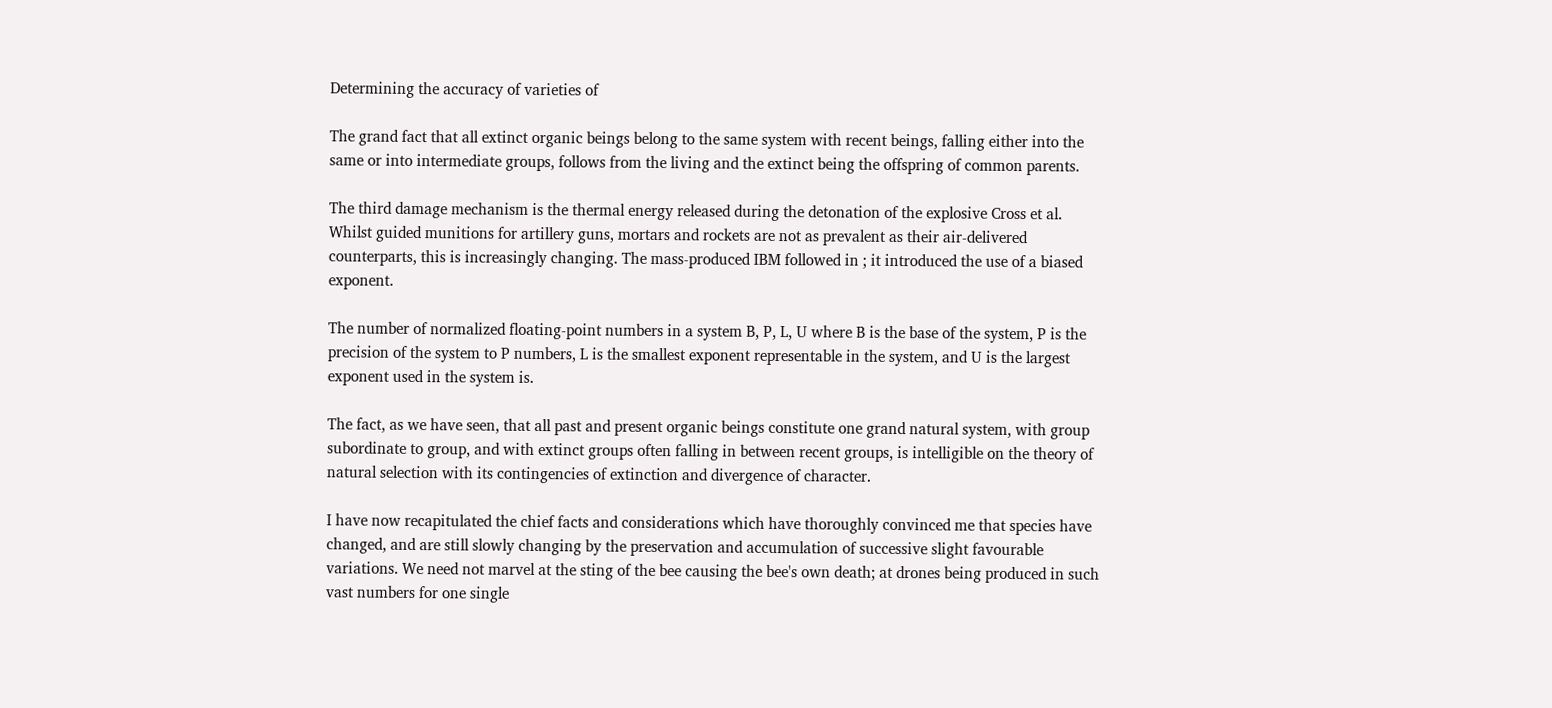Determining the accuracy of varieties of

The grand fact that all extinct organic beings belong to the same system with recent beings, falling either into the same or into intermediate groups, follows from the living and the extinct being the offspring of common parents.

The third damage mechanism is the thermal energy released during the detonation of the explosive Cross et al. Whilst guided munitions for artillery guns, mortars and rockets are not as prevalent as their air-delivered counterparts, this is increasingly changing. The mass-produced IBM followed in ; it introduced the use of a biased exponent.

The number of normalized floating-point numbers in a system B, P, L, U where B is the base of the system, P is the precision of the system to P numbers, L is the smallest exponent representable in the system, and U is the largest exponent used in the system is.

The fact, as we have seen, that all past and present organic beings constitute one grand natural system, with group subordinate to group, and with extinct groups often falling in between recent groups, is intelligible on the theory of natural selection with its contingencies of extinction and divergence of character.

I have now recapitulated the chief facts and considerations which have thoroughly convinced me that species have changed, and are still slowly changing by the preservation and accumulation of successive slight favourable variations. We need not marvel at the sting of the bee causing the bee's own death; at drones being produced in such vast numbers for one single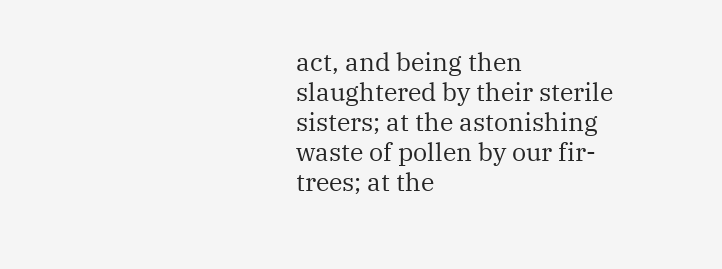act, and being then slaughtered by their sterile sisters; at the astonishing waste of pollen by our fir-trees; at the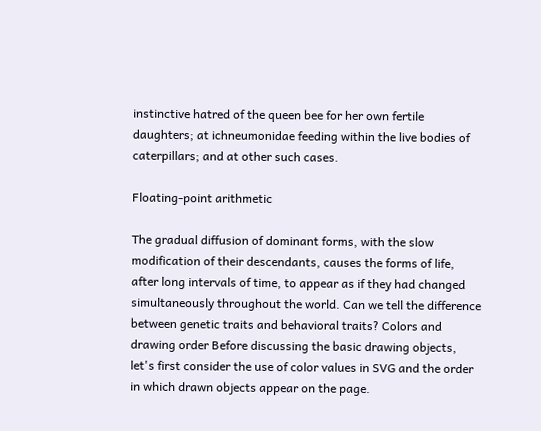instinctive hatred of the queen bee for her own fertile daughters; at ichneumonidae feeding within the live bodies of caterpillars; and at other such cases.

Floating-point arithmetic

The gradual diffusion of dominant forms, with the slow modification of their descendants, causes the forms of life, after long intervals of time, to appear as if they had changed simultaneously throughout the world. Can we tell the difference between genetic traits and behavioral traits? Colors and drawing order Before discussing the basic drawing objects, let's first consider the use of color values in SVG and the order in which drawn objects appear on the page.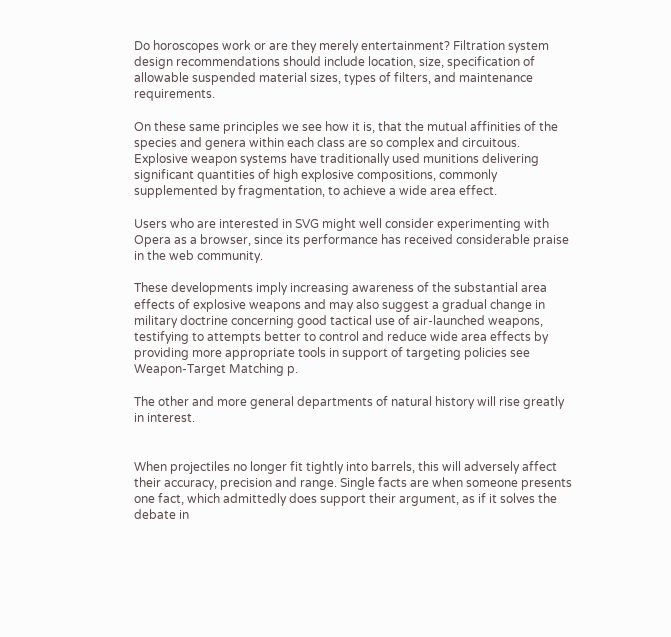Do horoscopes work or are they merely entertainment? Filtration system design recommendations should include location, size, specification of allowable suspended material sizes, types of filters, and maintenance requirements.

On these same principles we see how it is, that the mutual affinities of the species and genera within each class are so complex and circuitous. Explosive weapon systems have traditionally used munitions delivering significant quantities of high explosive compositions, commonly supplemented by fragmentation, to achieve a wide area effect.

Users who are interested in SVG might well consider experimenting with Opera as a browser, since its performance has received considerable praise in the web community.

These developments imply increasing awareness of the substantial area effects of explosive weapons and may also suggest a gradual change in military doctrine concerning good tactical use of air-launched weapons, testifying to attempts better to control and reduce wide area effects by providing more appropriate tools in support of targeting policies see Weapon-Target Matching p.

The other and more general departments of natural history will rise greatly in interest.


When projectiles no longer fit tightly into barrels, this will adversely affect their accuracy, precision and range. Single facts are when someone presents one fact, which admittedly does support their argument, as if it solves the debate in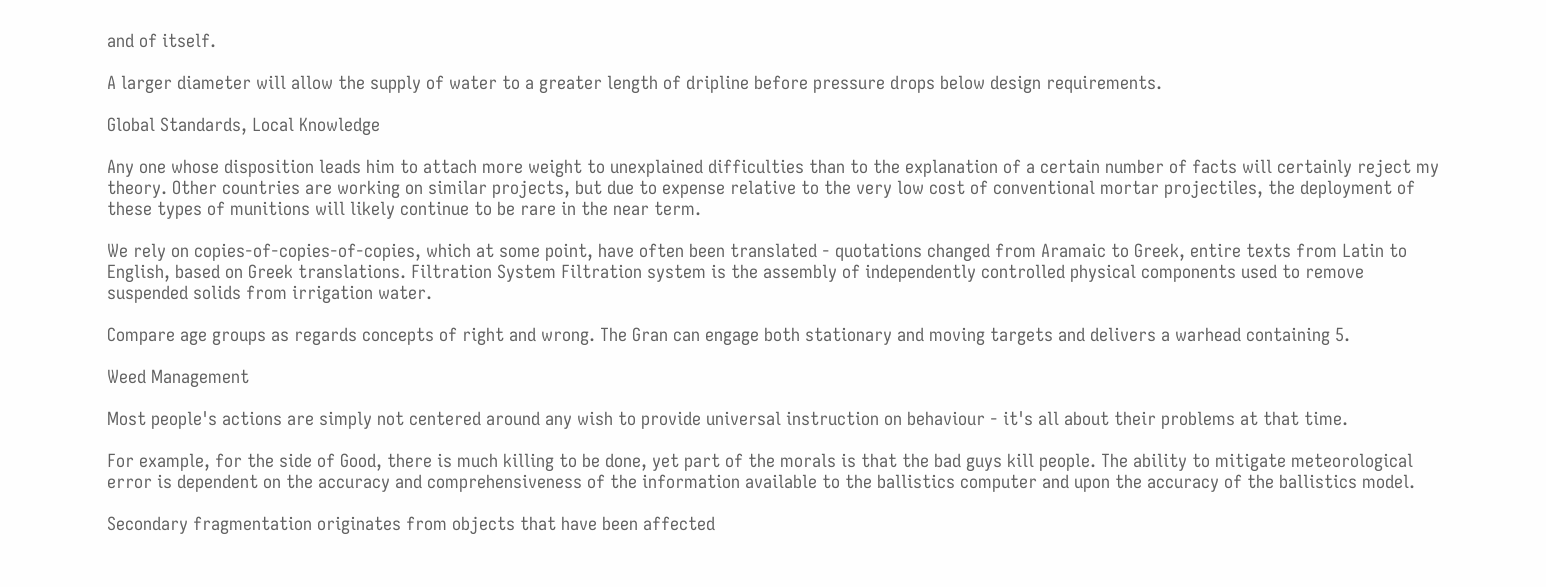and of itself.

A larger diameter will allow the supply of water to a greater length of dripline before pressure drops below design requirements.

Global Standards, Local Knowledge

Any one whose disposition leads him to attach more weight to unexplained difficulties than to the explanation of a certain number of facts will certainly reject my theory. Other countries are working on similar projects, but due to expense relative to the very low cost of conventional mortar projectiles, the deployment of these types of munitions will likely continue to be rare in the near term.

We rely on copies-of-copies-of-copies, which at some point, have often been translated - quotations changed from Aramaic to Greek, entire texts from Latin to English, based on Greek translations. Filtration System Filtration system is the assembly of independently controlled physical components used to remove suspended solids from irrigation water.

Compare age groups as regards concepts of right and wrong. The Gran can engage both stationary and moving targets and delivers a warhead containing 5.

Weed Management

Most people's actions are simply not centered around any wish to provide universal instruction on behaviour - it's all about their problems at that time.

For example, for the side of Good, there is much killing to be done, yet part of the morals is that the bad guys kill people. The ability to mitigate meteorological error is dependent on the accuracy and comprehensiveness of the information available to the ballistics computer and upon the accuracy of the ballistics model.

Secondary fragmentation originates from objects that have been affected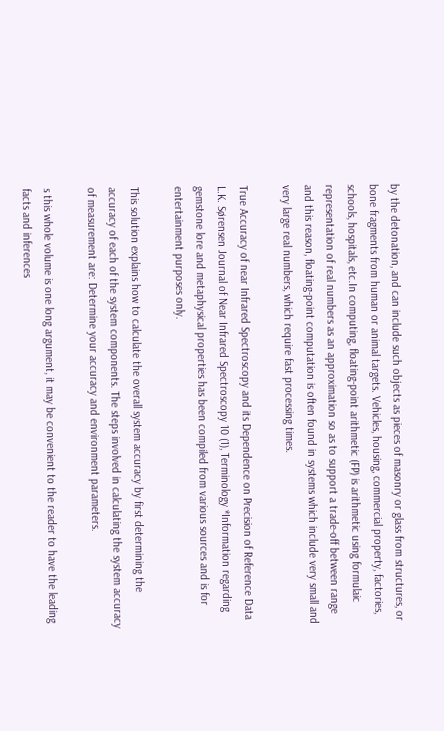by the detonation, and can include such objects as pieces of masonry or glass from structures, or bone fragments from human or animal targets. Vehicles, housing, commercial property, factories, schools, hospitals, etc.In computing, floating-point arithmetic (FP) is arithmetic using formulaic representation of real numbers as an approximation so as to support a trade-off between range and this reason, floating-point computation is often found in systems which include very small and very large real numbers, which require fast processing times.

True Accuracy of near Infrared Spectroscopy and its Dependence on Precision of Reference Data L.K. Sørensen Journal of Near Infrared Spectroscopy 10 (1), Terminology *Information regarding gemstone lore and metaphysical properties has been compiled from various sources and is for entertainment purposes only.

This solution explains how to calculate the overall system accuracy by first determining the accuracy of each of the system components. The steps involved in calculating the system accuracy of measurement are: Determine your accuracy and environment parameters.

s this whole volume is one long argument, it may be convenient to the reader to have the leading facts and inferences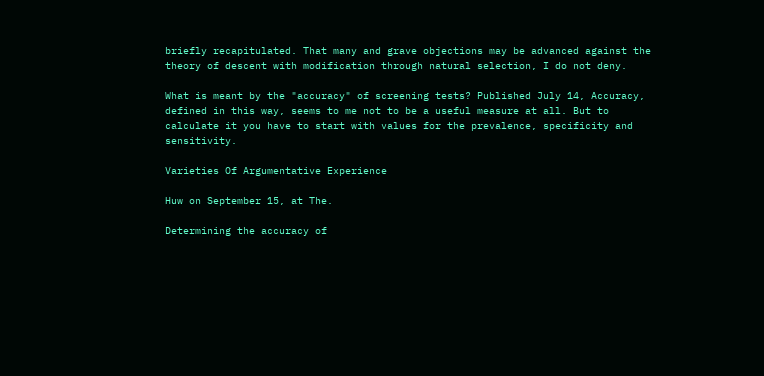briefly recapitulated. That many and grave objections may be advanced against the theory of descent with modification through natural selection, I do not deny.

What is meant by the "accuracy" of screening tests? Published July 14, Accuracy, defined in this way, seems to me not to be a useful measure at all. But to calculate it you have to start with values for the prevalence, specificity and sensitivity.

Varieties Of Argumentative Experience

Huw on September 15, at The.

Determining the accuracy of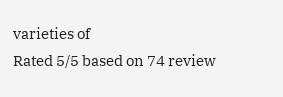varieties of
Rated 5/5 based on 74 review